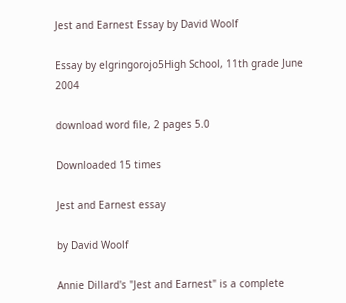Jest and Earnest Essay by David Woolf

Essay by elgringorojo5High School, 11th grade June 2004

download word file, 2 pages 5.0

Downloaded 15 times

Jest and Earnest essay

by David Woolf

Annie Dillard's "Jest and Earnest" is a complete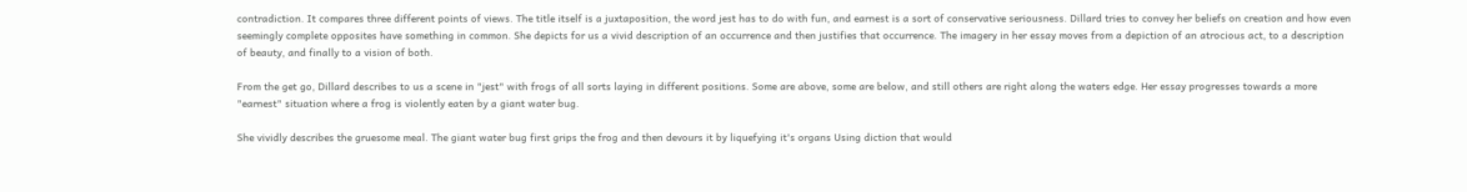contradiction. It compares three different points of views. The title itself is a juxtaposition, the word jest has to do with fun, and earnest is a sort of conservative seriousness. Dillard tries to convey her beliefs on creation and how even seemingly complete opposites have something in common. She depicts for us a vivid description of an occurrence and then justifies that occurrence. The imagery in her essay moves from a depiction of an atrocious act, to a description of beauty, and finally to a vision of both.

From the get go, Dillard describes to us a scene in "jest" with frogs of all sorts laying in different positions. Some are above, some are below, and still others are right along the waters edge. Her essay progresses towards a more "earnest" situation where a frog is violently eaten by a giant water bug.

She vividly describes the gruesome meal. The giant water bug first grips the frog and then devours it by liquefying it's organs Using diction that would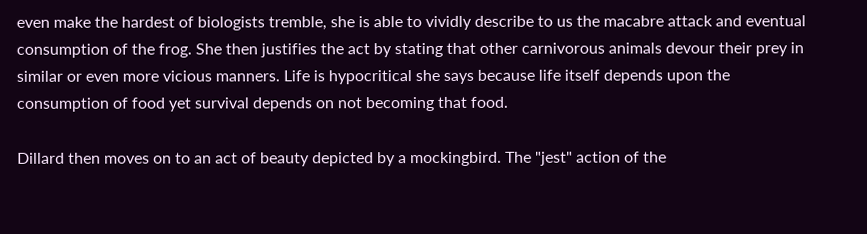even make the hardest of biologists tremble, she is able to vividly describe to us the macabre attack and eventual consumption of the frog. She then justifies the act by stating that other carnivorous animals devour their prey in similar or even more vicious manners. Life is hypocritical she says because life itself depends upon the consumption of food yet survival depends on not becoming that food.

Dillard then moves on to an act of beauty depicted by a mockingbird. The "jest" action of the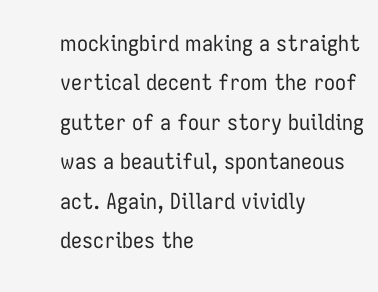mockingbird making a straight vertical decent from the roof gutter of a four story building was a beautiful, spontaneous act. Again, Dillard vividly describes the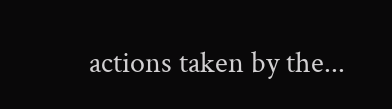actions taken by the...